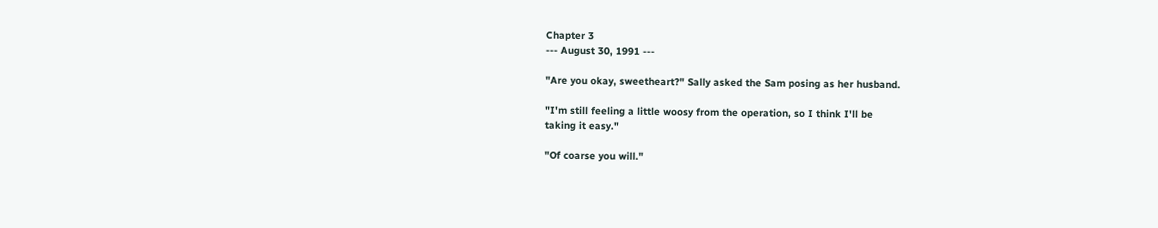Chapter 3
--- August 30, 1991 ---

"Are you okay, sweetheart?" Sally asked the Sam posing as her husband.

"I'm still feeling a little woosy from the operation, so I think I'll be
taking it easy."

"Of coarse you will."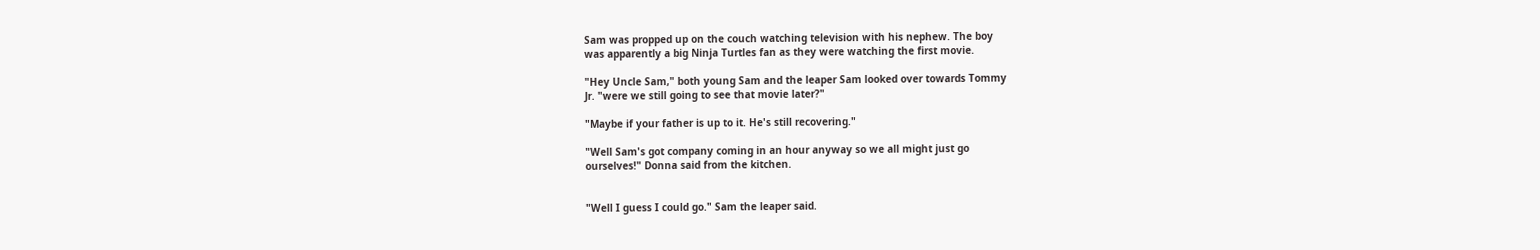Sam was propped up on the couch watching television with his nephew. The boy
was apparently a big Ninja Turtles fan as they were watching the first movie.

"Hey Uncle Sam," both young Sam and the leaper Sam looked over towards Tommy
Jr. "were we still going to see that movie later?"

"Maybe if your father is up to it. He's still recovering."

"Well Sam's got company coming in an hour anyway so we all might just go
ourselves!" Donna said from the kitchen.


"Well I guess I could go." Sam the leaper said.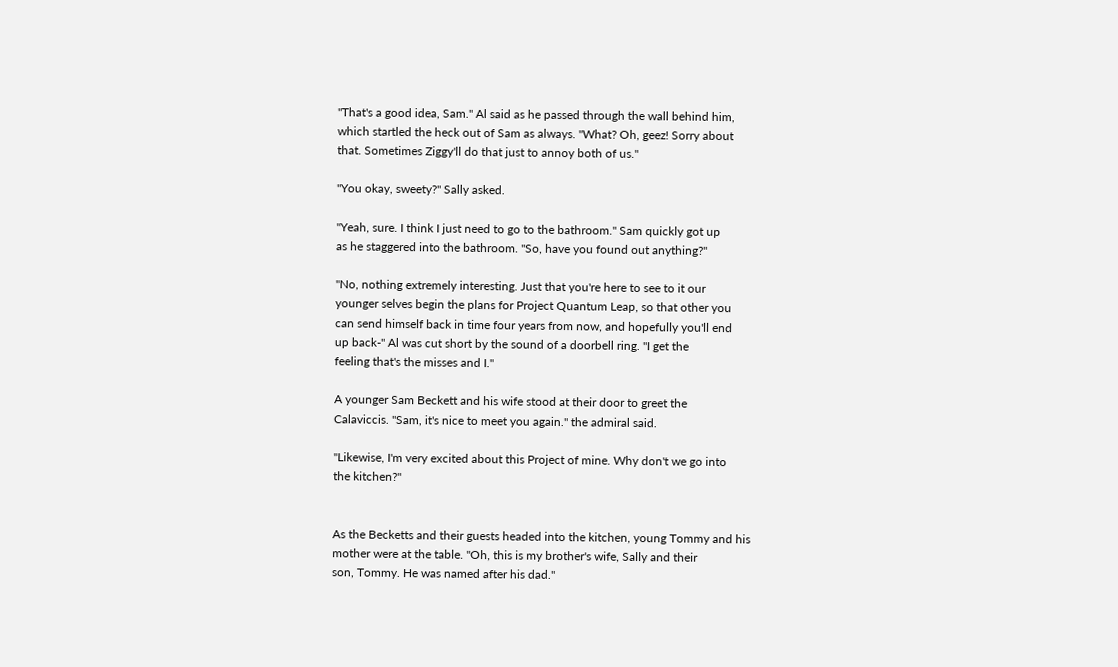"That's a good idea, Sam." Al said as he passed through the wall behind him,
which startled the heck out of Sam as always. "What? Oh, geez! Sorry about
that. Sometimes Ziggy'll do that just to annoy both of us."

"You okay, sweety?" Sally asked.

"Yeah, sure. I think I just need to go to the bathroom." Sam quickly got up
as he staggered into the bathroom. "So, have you found out anything?"

"No, nothing extremely interesting. Just that you're here to see to it our
younger selves begin the plans for Project Quantum Leap, so that other you
can send himself back in time four years from now, and hopefully you'll end
up back-" Al was cut short by the sound of a doorbell ring. "I get the
feeling that's the misses and I."

A younger Sam Beckett and his wife stood at their door to greet the
Calaviccis. "Sam, it's nice to meet you again." the admiral said.

"Likewise, I'm very excited about this Project of mine. Why don't we go into
the kitchen?"


As the Becketts and their guests headed into the kitchen, young Tommy and his
mother were at the table. "Oh, this is my brother's wife, Sally and their
son, Tommy. He was named after his dad."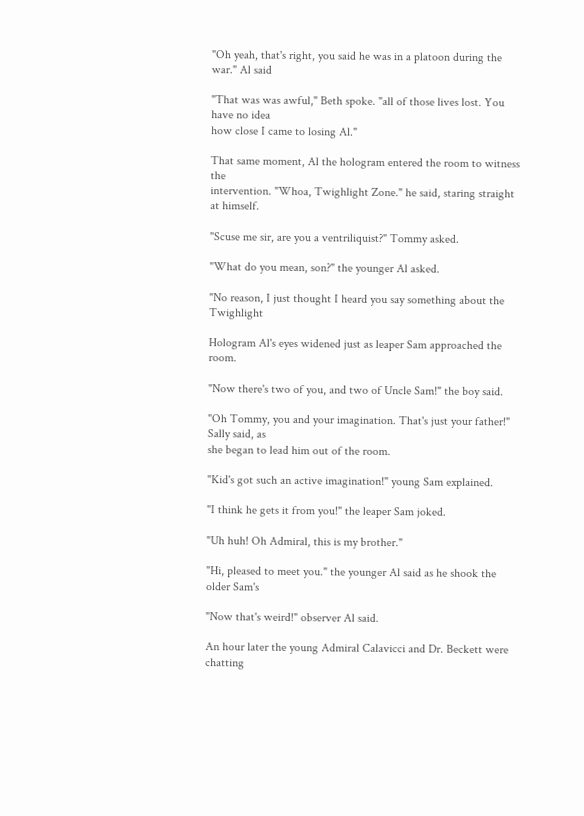"Oh yeah, that's right, you said he was in a platoon during the war." Al said

"That was was awful," Beth spoke. "all of those lives lost. You have no idea
how close I came to losing Al."

That same moment, Al the hologram entered the room to witness the
intervention. "Whoa, Twighlight Zone." he said, staring straight at himself.

"Scuse me sir, are you a ventriliquist?" Tommy asked.

"What do you mean, son?" the younger Al asked.

"No reason, I just thought I heard you say something about the Twighlight

Hologram Al's eyes widened just as leaper Sam approached the room.

"Now there's two of you, and two of Uncle Sam!" the boy said.

"Oh Tommy, you and your imagination. That's just your father!" Sally said, as
she began to lead him out of the room.

"Kid's got such an active imagination!" young Sam explained.

"I think he gets it from you!" the leaper Sam joked.

"Uh huh! Oh Admiral, this is my brother."

"Hi, pleased to meet you." the younger Al said as he shook the older Sam's

"Now that's weird!" observer Al said.

An hour later the young Admiral Calavicci and Dr. Beckett were chatting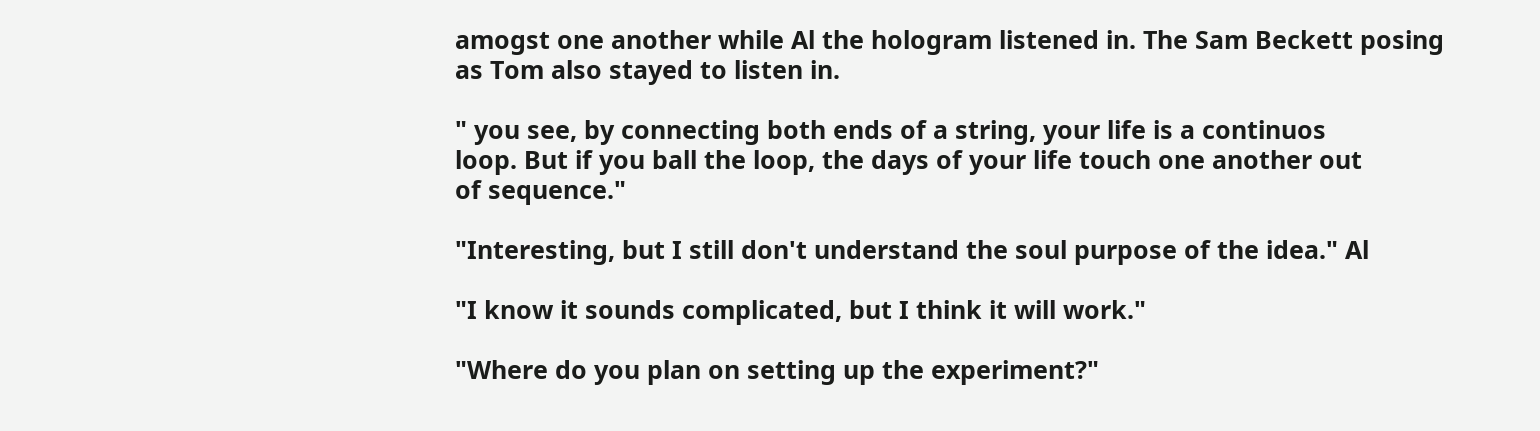amogst one another while Al the hologram listened in. The Sam Beckett posing
as Tom also stayed to listen in.

" you see, by connecting both ends of a string, your life is a continuos
loop. But if you ball the loop, the days of your life touch one another out
of sequence."

"Interesting, but I still don't understand the soul purpose of the idea." Al

"I know it sounds complicated, but I think it will work."

"Where do you plan on setting up the experiment?"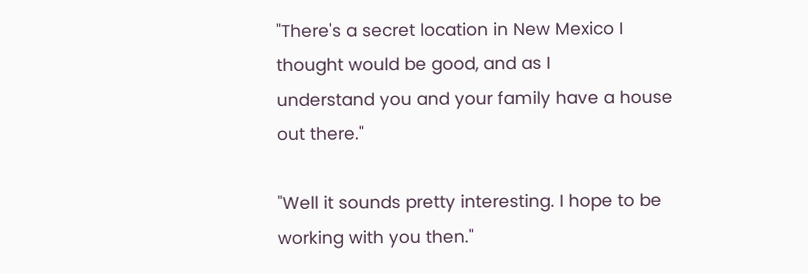"There's a secret location in New Mexico I thought would be good, and as I
understand you and your family have a house out there."

"Well it sounds pretty interesting. I hope to be working with you then."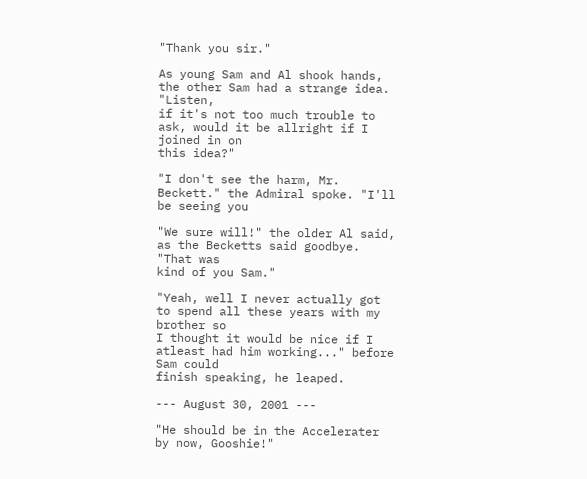"Thank you sir."

As young Sam and Al shook hands, the other Sam had a strange idea. "Listen,
if it's not too much trouble to ask, would it be allright if I joined in on
this idea?"

"I don't see the harm, Mr. Beckett." the Admiral spoke. "I'll be seeing you

"We sure will!" the older Al said, as the Becketts said goodbye. "That was
kind of you Sam."

"Yeah, well I never actually got to spend all these years with my brother so
I thought it would be nice if I atleast had him working..." before Sam could
finish speaking, he leaped.

--- August 30, 2001 ---

"He should be in the Accelerater by now, Gooshie!"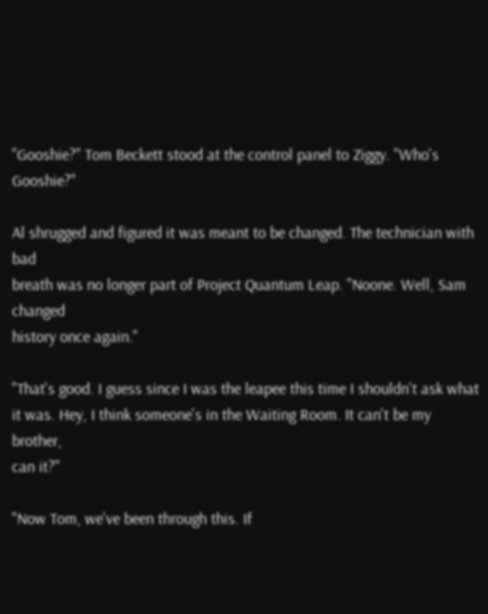"Gooshie?" Tom Beckett stood at the control panel to Ziggy. "Who's Gooshie?"

Al shrugged and figured it was meant to be changed. The technician with bad
breath was no longer part of Project Quantum Leap. "Noone. Well, Sam changed
history once again."

"That's good. I guess since I was the leapee this time I shouldn't ask what
it was. Hey, I think someone's in the Waiting Room. It can't be my brother,
can it?"

"Now Tom, we've been through this. If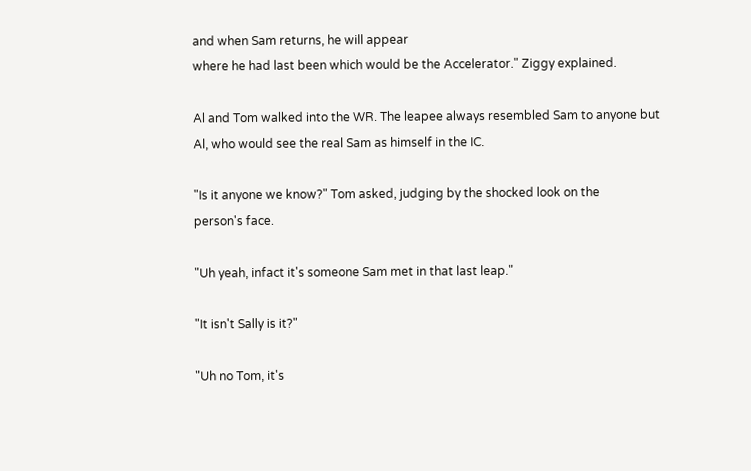and when Sam returns, he will appear
where he had last been which would be the Accelerator." Ziggy explained.

Al and Tom walked into the WR. The leapee always resembled Sam to anyone but
Al, who would see the real Sam as himself in the IC.

"Is it anyone we know?" Tom asked, judging by the shocked look on the
person's face.

"Uh yeah, infact it's someone Sam met in that last leap."

"It isn't Sally is it?"

"Uh no Tom, it's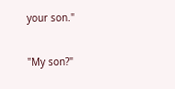your son."

"My son?"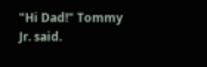"Hi Dad!" Tommy Jr. said.